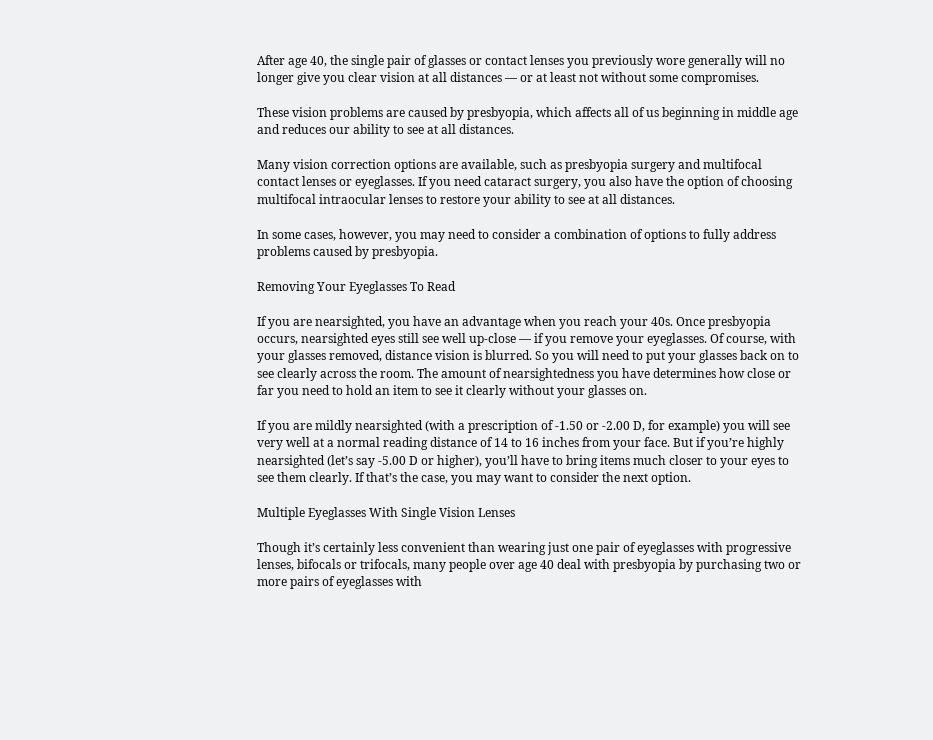After age 40, the single pair of glasses or contact lenses you previously wore generally will no longer give you clear vision at all distances — or at least not without some compromises.

These vision problems are caused by presbyopia, which affects all of us beginning in middle age and reduces our ability to see at all distances.

Many vision correction options are available, such as presbyopia surgery and multifocal contact lenses or eyeglasses. If you need cataract surgery, you also have the option of choosing multifocal intraocular lenses to restore your ability to see at all distances.

In some cases, however, you may need to consider a combination of options to fully address problems caused by presbyopia.

Removing Your Eyeglasses To Read

If you are nearsighted, you have an advantage when you reach your 40s. Once presbyopia occurs, nearsighted eyes still see well up-close — if you remove your eyeglasses. Of course, with your glasses removed, distance vision is blurred. So you will need to put your glasses back on to see clearly across the room. The amount of nearsightedness you have determines how close or far you need to hold an item to see it clearly without your glasses on.

If you are mildly nearsighted (with a prescription of -1.50 or -2.00 D, for example) you will see very well at a normal reading distance of 14 to 16 inches from your face. But if you’re highly nearsighted (let’s say -5.00 D or higher), you’ll have to bring items much closer to your eyes to see them clearly. If that’s the case, you may want to consider the next option.

Multiple Eyeglasses With Single Vision Lenses

Though it’s certainly less convenient than wearing just one pair of eyeglasses with progressive lenses, bifocals or trifocals, many people over age 40 deal with presbyopia by purchasing two or more pairs of eyeglasses with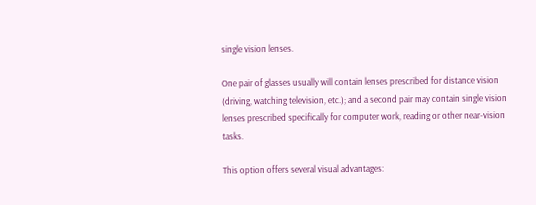single vision lenses.

One pair of glasses usually will contain lenses prescribed for distance vision (driving, watching television, etc.); and a second pair may contain single vision lenses prescribed specifically for computer work, reading or other near-vision tasks.

This option offers several visual advantages: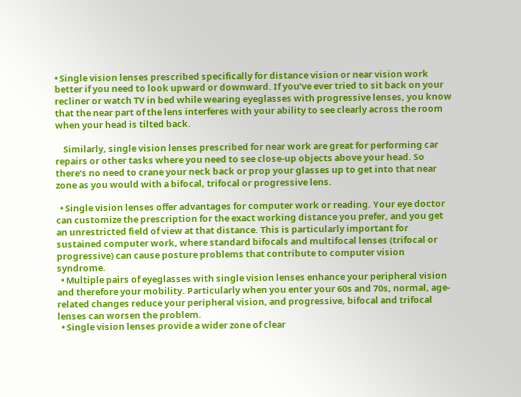• Single vision lenses prescribed specifically for distance vision or near vision work better if you need to look upward or downward. If you’ve ever tried to sit back on your recliner or watch TV in bed while wearing eyeglasses with progressive lenses, you know that the near part of the lens interferes with your ability to see clearly across the room when your head is tilted back.

    Similarly, single vision lenses prescribed for near work are great for performing car repairs or other tasks where you need to see close-up objects above your head. So there’s no need to crane your neck back or prop your glasses up to get into that near zone as you would with a bifocal, trifocal or progressive lens.

  • Single vision lenses offer advantages for computer work or reading. Your eye doctor can customize the prescription for the exact working distance you prefer, and you get an unrestricted field of view at that distance. This is particularly important for sustained computer work, where standard bifocals and multifocal lenses (trifocal or progressive) can cause posture problems that contribute to computer vision syndrome.
  • Multiple pairs of eyeglasses with single vision lenses enhance your peripheral vision and therefore your mobility. Particularly when you enter your 60s and 70s, normal, age-related changes reduce your peripheral vision, and progressive, bifocal and trifocal lenses can worsen the problem.
  • Single vision lenses provide a wider zone of clear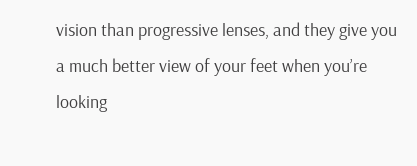vision than progressive lenses, and they give you a much better view of your feet when you’re looking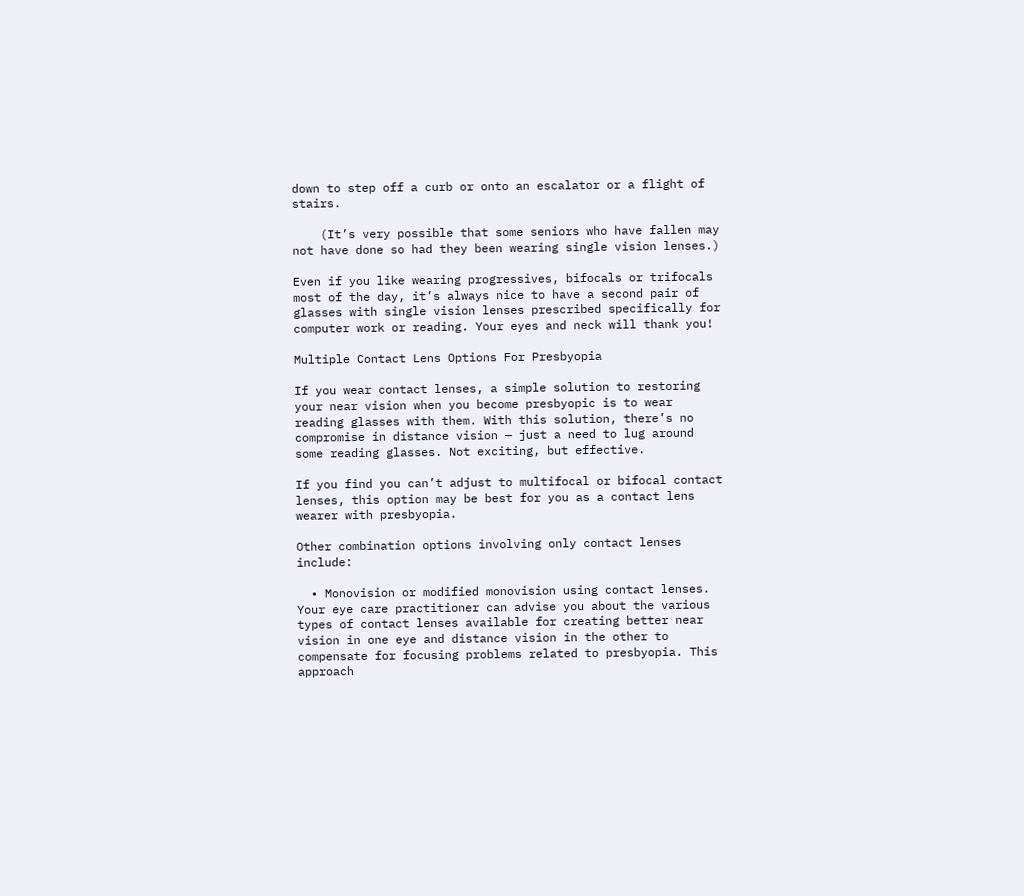down to step off a curb or onto an escalator or a flight of stairs.

    (It’s very possible that some seniors who have fallen may not have done so had they been wearing single vision lenses.)

Even if you like wearing progressives, bifocals or trifocals most of the day, it’s always nice to have a second pair of glasses with single vision lenses prescribed specifically for computer work or reading. Your eyes and neck will thank you!

Multiple Contact Lens Options For Presbyopia

If you wear contact lenses, a simple solution to restoring your near vision when you become presbyopic is to wear reading glasses with them. With this solution, there’s no compromise in distance vision — just a need to lug around some reading glasses. Not exciting, but effective.

If you find you can’t adjust to multifocal or bifocal contact lenses, this option may be best for you as a contact lens wearer with presbyopia.

Other combination options involving only contact lenses include:

  • Monovision or modified monovision using contact lenses. Your eye care practitioner can advise you about the various types of contact lenses available for creating better near vision in one eye and distance vision in the other to compensate for focusing problems related to presbyopia. This approach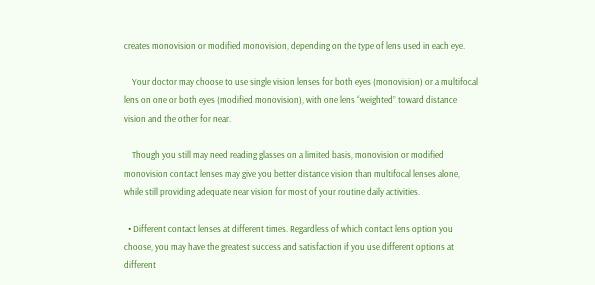creates monovision or modified monovision, depending on the type of lens used in each eye.

    Your doctor may choose to use single vision lenses for both eyes (monovision) or a multifocal lens on one or both eyes (modified monovision), with one lens “weighted” toward distance vision and the other for near.

    Though you still may need reading glasses on a limited basis, monovision or modified monovision contact lenses may give you better distance vision than multifocal lenses alone, while still providing adequate near vision for most of your routine daily activities.

  • Different contact lenses at different times. Regardless of which contact lens option you choose, you may have the greatest success and satisfaction if you use different options at different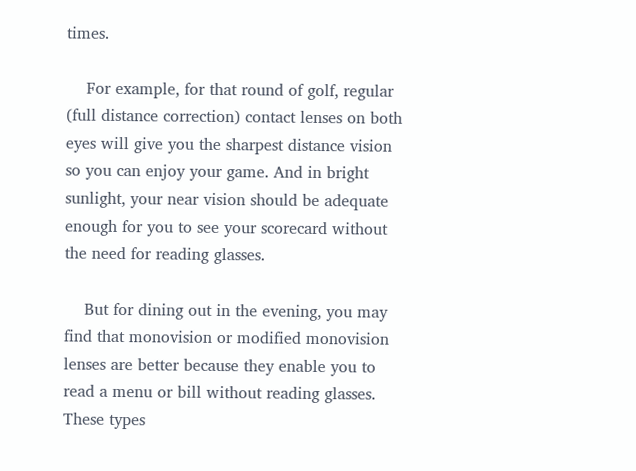times.

    For example, for that round of golf, regular (full distance correction) contact lenses on both eyes will give you the sharpest distance vision so you can enjoy your game. And in bright sunlight, your near vision should be adequate enough for you to see your scorecard without the need for reading glasses.

    But for dining out in the evening, you may find that monovision or modified monovision lenses are better because they enable you to read a menu or bill without reading glasses. These types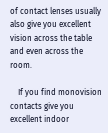of contact lenses usually also give you excellent vision across the table and even across the room.

    If you find monovision contacts give you excellent indoor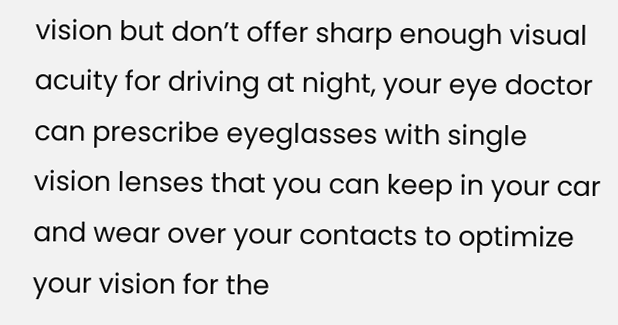vision but don’t offer sharp enough visual acuity for driving at night, your eye doctor can prescribe eyeglasses with single vision lenses that you can keep in your car and wear over your contacts to optimize your vision for the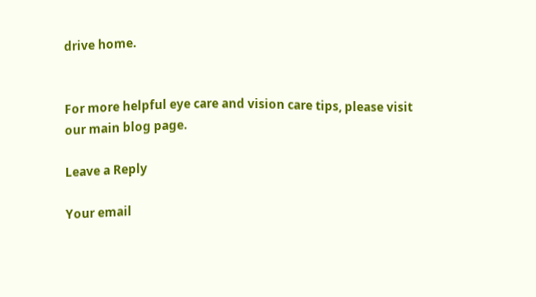drive home.


For more helpful eye care and vision care tips, please visit our main blog page.

Leave a Reply

Your email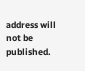address will not be published.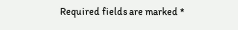Required fields are marked *